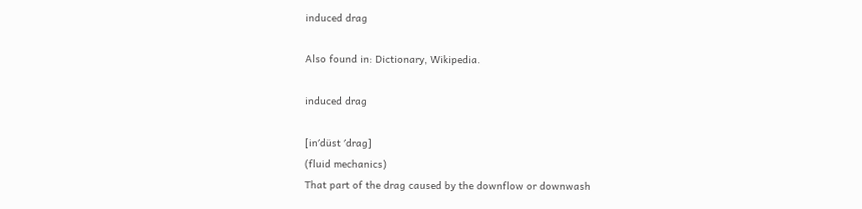induced drag

Also found in: Dictionary, Wikipedia.

induced drag

[in′düst ′drag]
(fluid mechanics)
That part of the drag caused by the downflow or downwash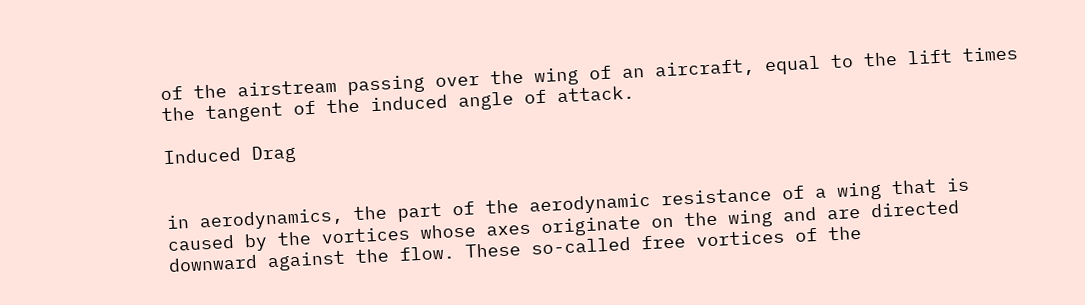of the airstream passing over the wing of an aircraft, equal to the lift times the tangent of the induced angle of attack.

Induced Drag


in aerodynamics, the part of the aerodynamic resistance of a wing that is caused by the vortices whose axes originate on the wing and are directed downward against the flow. These so-called free vortices of the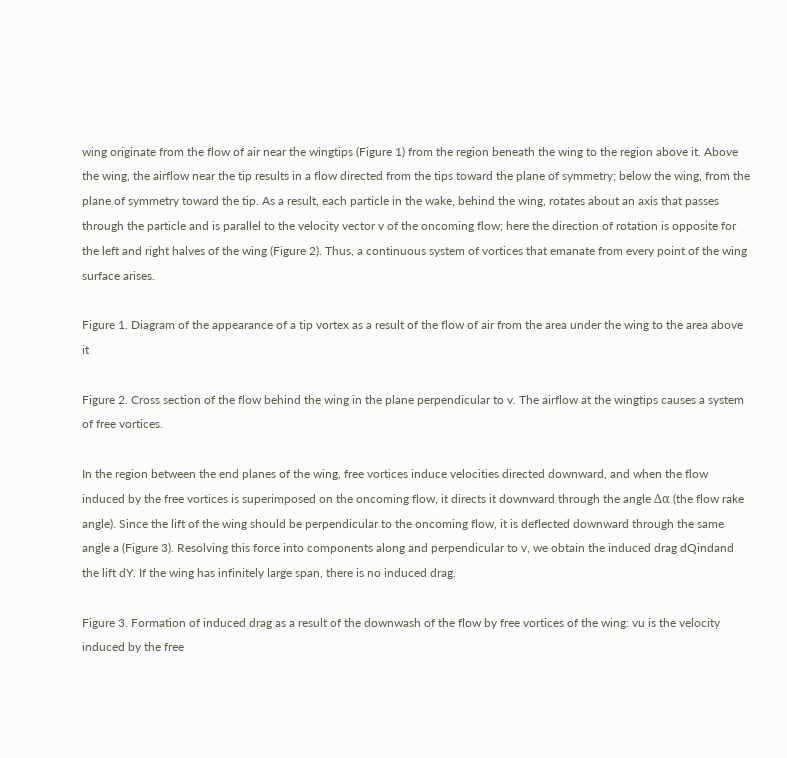wing originate from the flow of air near the wingtips (Figure 1) from the region beneath the wing to the region above it. Above the wing, the airflow near the tip results in a flow directed from the tips toward the plane of symmetry; below the wing, from the plane of symmetry toward the tip. As a result, each particle in the wake, behind the wing, rotates about an axis that passes through the particle and is parallel to the velocity vector v of the oncoming flow; here the direction of rotation is opposite for the left and right halves of the wing (Figure 2). Thus, a continuous system of vortices that emanate from every point of the wing surface arises.

Figure 1. Diagram of the appearance of a tip vortex as a result of the flow of air from the area under the wing to the area above it

Figure 2. Cross section of the flow behind the wing in the plane perpendicular to v. The airflow at the wingtips causes a system of free vortices.

In the region between the end planes of the wing, free vortices induce velocities directed downward, and when the flow induced by the free vortices is superimposed on the oncoming flow, it directs it downward through the angle Δα (the flow rake angle). Since the lift of the wing should be perpendicular to the oncoming flow, it is deflected downward through the same angle a (Figure 3). Resolving this force into components along and perpendicular to v, we obtain the induced drag dQindand the lift dY. If the wing has infinitely large span, there is no induced drag.

Figure 3. Formation of induced drag as a result of the downwash of the flow by free vortices of the wing: vu is the velocity induced by the free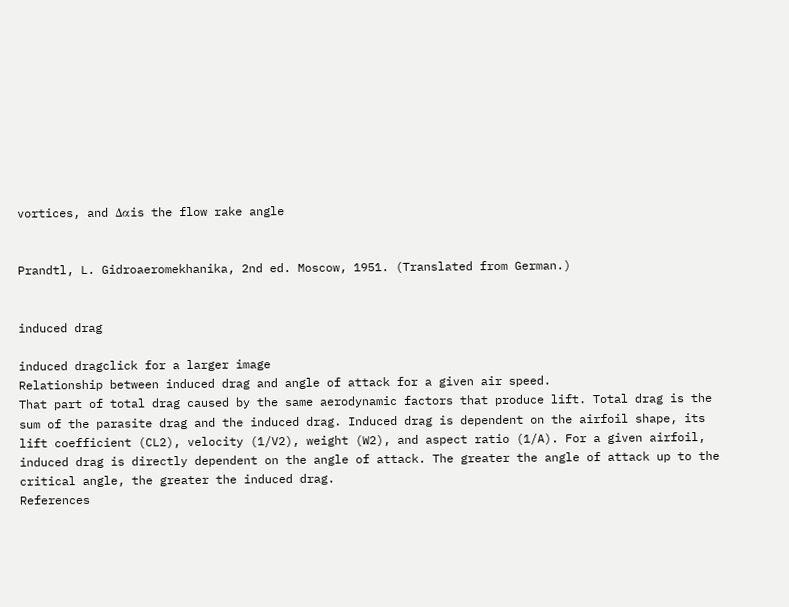vortices, and Δαis the flow rake angle


Prandtl, L. Gidroaeromekhanika, 2nd ed. Moscow, 1951. (Translated from German.)


induced drag

induced dragclick for a larger image
Relationship between induced drag and angle of attack for a given air speed.
That part of total drag caused by the same aerodynamic factors that produce lift. Total drag is the sum of the parasite drag and the induced drag. Induced drag is dependent on the airfoil shape, its lift coefficient (CL2), velocity (1/V2), weight (W2), and aspect ratio (1/A). For a given airfoil, induced drag is directly dependent on the angle of attack. The greater the angle of attack up to the critical angle, the greater the induced drag.
References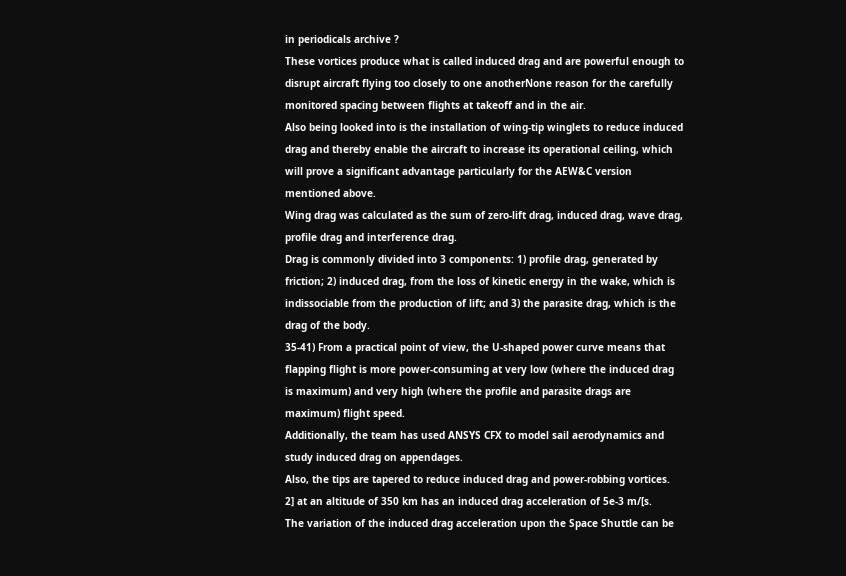in periodicals archive ?
These vortices produce what is called induced drag and are powerful enough to disrupt aircraft flying too closely to one anotherNone reason for the carefully monitored spacing between flights at takeoff and in the air.
Also being looked into is the installation of wing-tip winglets to reduce induced drag and thereby enable the aircraft to increase its operational ceiling, which will prove a significant advantage particularly for the AEW&C version mentioned above.
Wing drag was calculated as the sum of zero-lift drag, induced drag, wave drag, profile drag and interference drag.
Drag is commonly divided into 3 components: 1) profile drag, generated by friction; 2) induced drag, from the loss of kinetic energy in the wake, which is indissociable from the production of lift; and 3) the parasite drag, which is the drag of the body.
35-41) From a practical point of view, the U-shaped power curve means that flapping flight is more power-consuming at very low (where the induced drag is maximum) and very high (where the profile and parasite drags are maximum) flight speed.
Additionally, the team has used ANSYS CFX to model sail aerodynamics and study induced drag on appendages.
Also, the tips are tapered to reduce induced drag and power-robbing vortices.
2] at an altitude of 350 km has an induced drag acceleration of 5e-3 m/[s.
The variation of the induced drag acceleration upon the Space Shuttle can be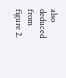also deduced from figure 2.